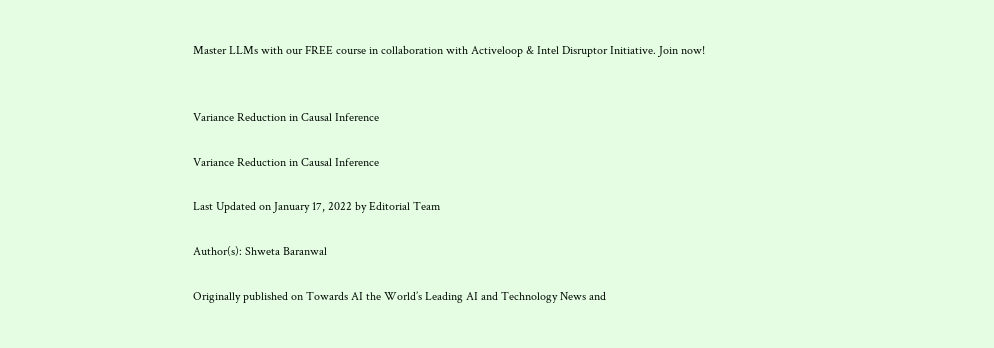Master LLMs with our FREE course in collaboration with Activeloop & Intel Disruptor Initiative. Join now!


Variance Reduction in Causal Inference

Variance Reduction in Causal Inference

Last Updated on January 17, 2022 by Editorial Team

Author(s): Shweta Baranwal

Originally published on Towards AI the World’s Leading AI and Technology News and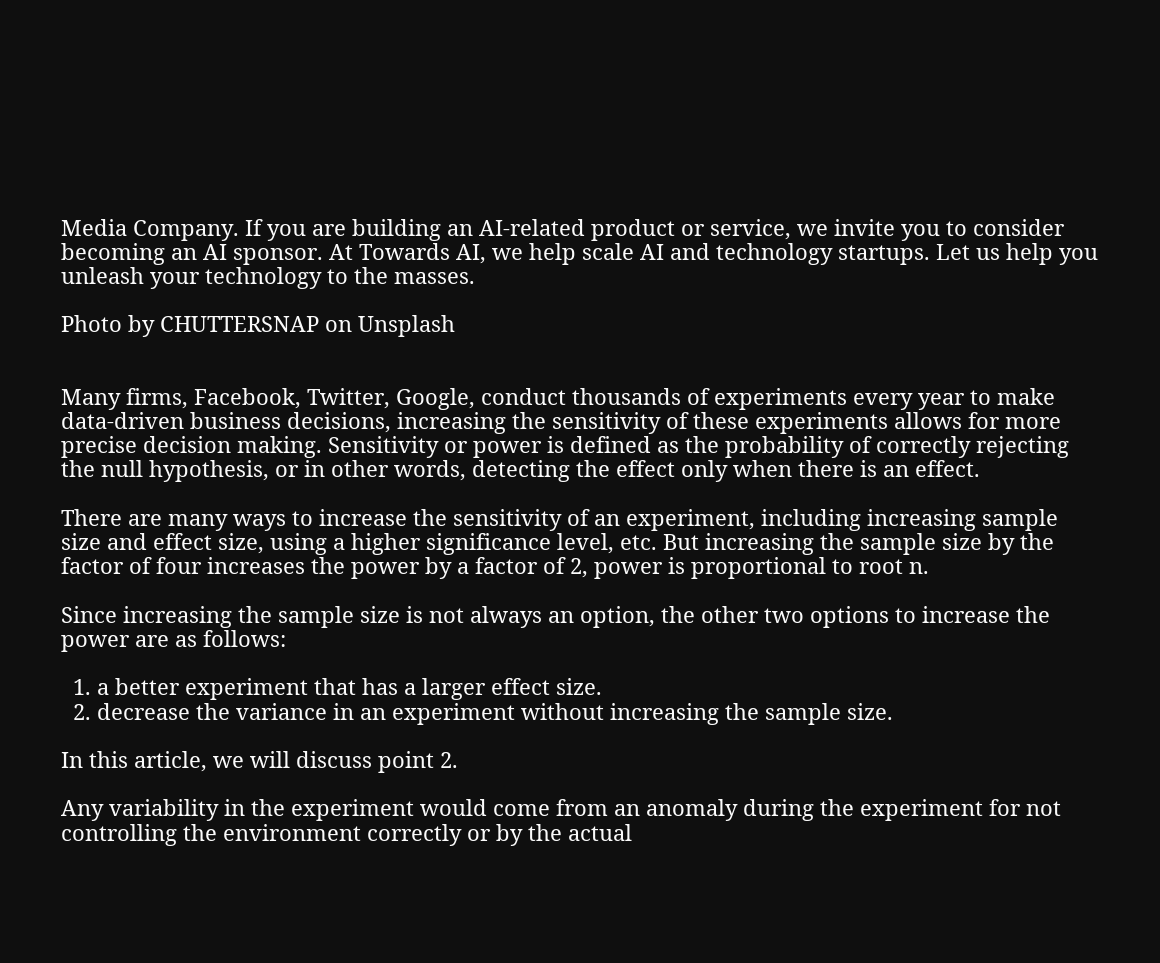Media Company. If you are building an AI-related product or service, we invite you to consider becoming an AI sponsor. At Towards AI, we help scale AI and technology startups. Let us help you unleash your technology to the masses.

Photo by CHUTTERSNAP on Unsplash


Many firms, Facebook, Twitter, Google, conduct thousands of experiments every year to make data-driven business decisions, increasing the sensitivity of these experiments allows for more precise decision making. Sensitivity or power is defined as the probability of correctly rejecting the null hypothesis, or in other words, detecting the effect only when there is an effect.

There are many ways to increase the sensitivity of an experiment, including increasing sample size and effect size, using a higher significance level, etc. But increasing the sample size by the factor of four increases the power by a factor of 2, power is proportional to root n.

Since increasing the sample size is not always an option, the other two options to increase the power are as follows:

  1. a better experiment that has a larger effect size.
  2. decrease the variance in an experiment without increasing the sample size.

In this article, we will discuss point 2.

Any variability in the experiment would come from an anomaly during the experiment for not controlling the environment correctly or by the actual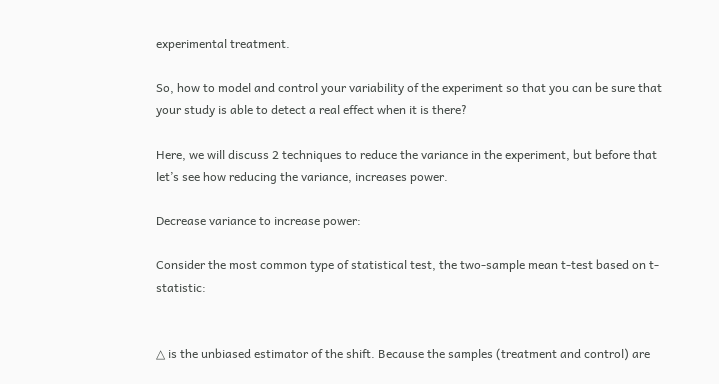experimental treatment.

So, how to model and control your variability of the experiment so that you can be sure that your study is able to detect a real effect when it is there?

Here, we will discuss 2 techniques to reduce the variance in the experiment, but before that let’s see how reducing the variance, increases power.

Decrease variance to increase power:

Consider the most common type of statistical test, the two-sample mean t-test based on t-statistic:


△ is the unbiased estimator of the shift. Because the samples (treatment and control) are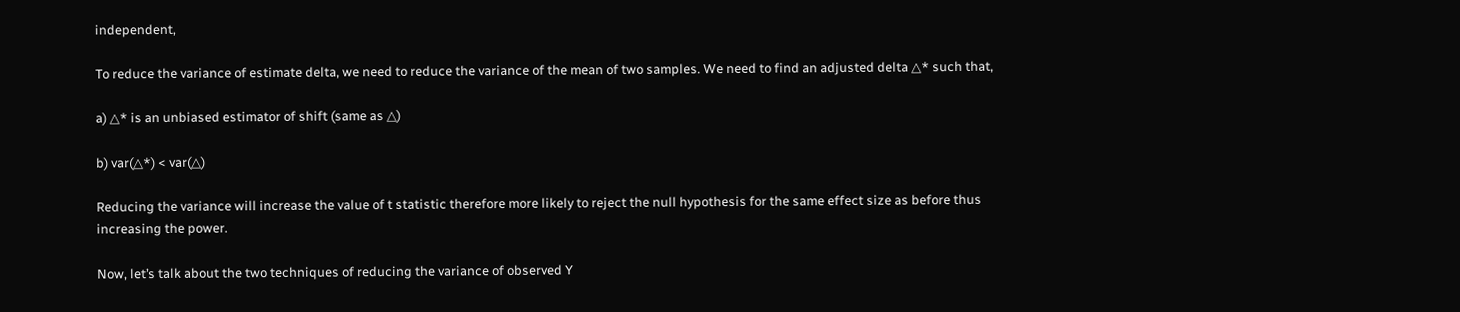independent,

To reduce the variance of estimate delta, we need to reduce the variance of the mean of two samples. We need to find an adjusted delta △* such that,

a) △* is an unbiased estimator of shift (same as △)

b) var(△*) < var(△)

Reducing the variance will increase the value of t statistic therefore more likely to reject the null hypothesis for the same effect size as before thus increasing the power.

Now, let’s talk about the two techniques of reducing the variance of observed Y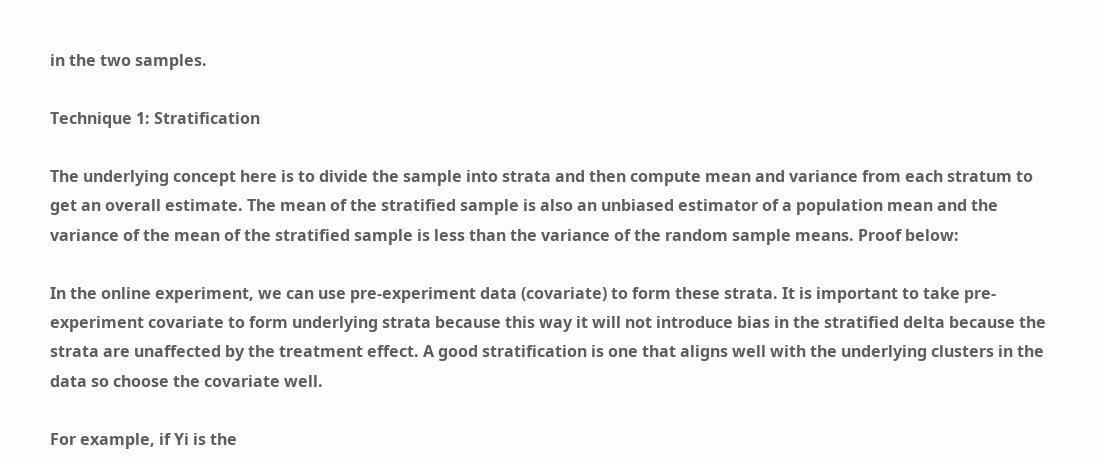in the two samples.

Technique 1: Stratification

The underlying concept here is to divide the sample into strata and then compute mean and variance from each stratum to get an overall estimate. The mean of the stratified sample is also an unbiased estimator of a population mean and the variance of the mean of the stratified sample is less than the variance of the random sample means. Proof below:

In the online experiment, we can use pre-experiment data (covariate) to form these strata. It is important to take pre-experiment covariate to form underlying strata because this way it will not introduce bias in the stratified delta because the strata are unaffected by the treatment effect. A good stratification is one that aligns well with the underlying clusters in the data so choose the covariate well.

For example, if Yi is the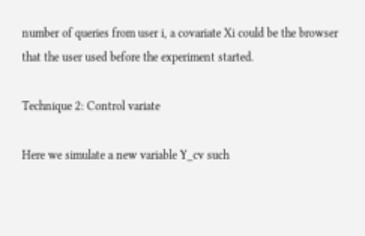number of queries from user i, a covariate Xi could be the browser that the user used before the experiment started.

Technique 2: Control variate

Here we simulate a new variable Y_cv such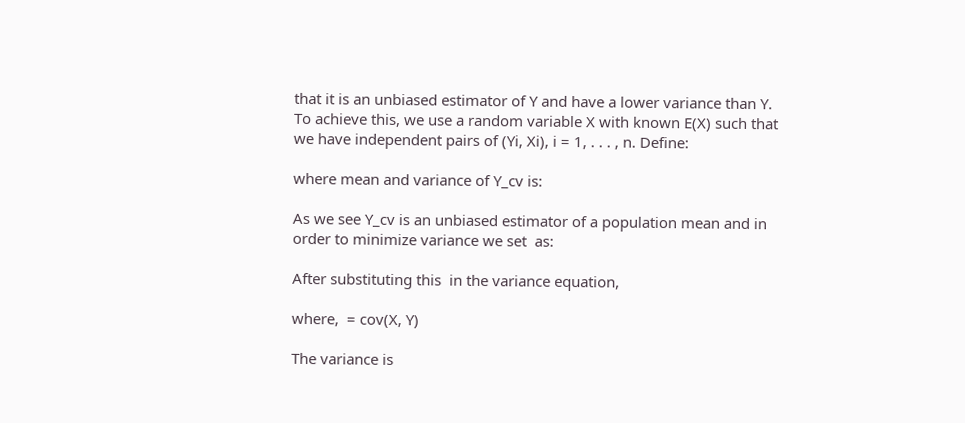that it is an unbiased estimator of Y and have a lower variance than Y. To achieve this, we use a random variable X with known E(X) such that we have independent pairs of (Yi, Xi), i = 1, . . . , n. Define:

where mean and variance of Y_cv is:

As we see Y_cv is an unbiased estimator of a population mean and in order to minimize variance we set  as:

After substituting this  in the variance equation,

where,  = cov(X, Y)

The variance is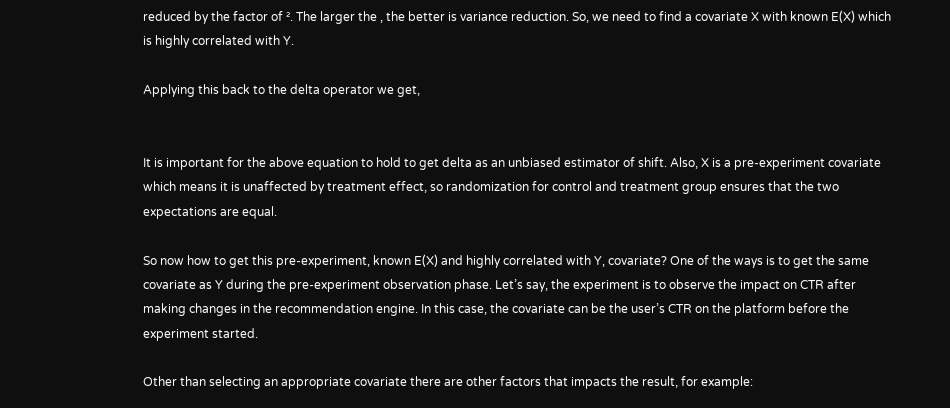reduced by the factor of ². The larger the , the better is variance reduction. So, we need to find a covariate X with known E(X) which is highly correlated with Y.

Applying this back to the delta operator we get,


It is important for the above equation to hold to get delta as an unbiased estimator of shift. Also, X is a pre-experiment covariate which means it is unaffected by treatment effect, so randomization for control and treatment group ensures that the two expectations are equal.

So now how to get this pre-experiment, known E(X) and highly correlated with Y, covariate? One of the ways is to get the same covariate as Y during the pre-experiment observation phase. Let’s say, the experiment is to observe the impact on CTR after making changes in the recommendation engine. In this case, the covariate can be the user’s CTR on the platform before the experiment started.

Other than selecting an appropriate covariate there are other factors that impacts the result, for example: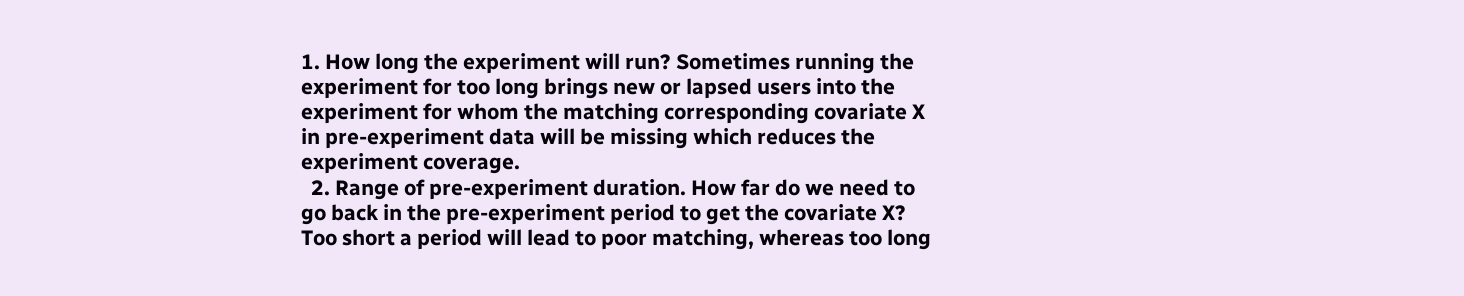1. How long the experiment will run? Sometimes running the experiment for too long brings new or lapsed users into the experiment for whom the matching corresponding covariate X in pre-experiment data will be missing which reduces the experiment coverage.
  2. Range of pre-experiment duration. How far do we need to go back in the pre-experiment period to get the covariate X? Too short a period will lead to poor matching, whereas too long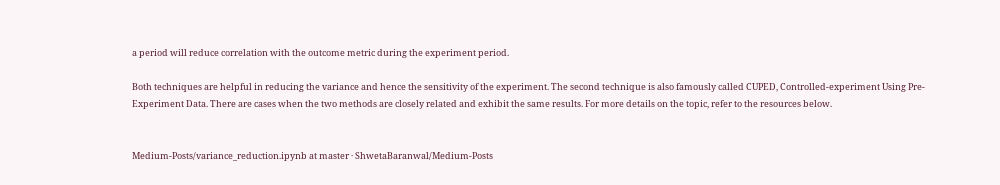a period will reduce correlation with the outcome metric during the experiment period.

Both techniques are helpful in reducing the variance and hence the sensitivity of the experiment. The second technique is also famously called CUPED, Controlled-experiment Using Pre-Experiment Data. There are cases when the two methods are closely related and exhibit the same results. For more details on the topic, refer to the resources below.


Medium-Posts/variance_reduction.ipynb at master · ShwetaBaranwal/Medium-Posts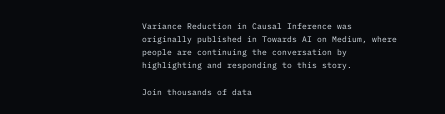Variance Reduction in Causal Inference was originally published in Towards AI on Medium, where people are continuing the conversation by highlighting and responding to this story.

Join thousands of data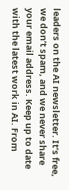leaders on the AI newsletter. It’s free, we don’t spam, and we never share your email address. Keep up to date with the latest work in AI. From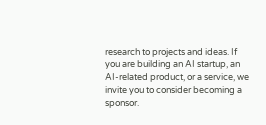research to projects and ideas. If you are building an AI startup, an AI-related product, or a service, we invite you to consider becoming a sponsor.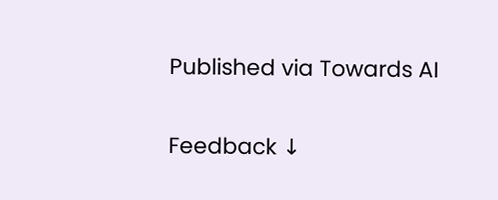Published via Towards AI

Feedback ↓